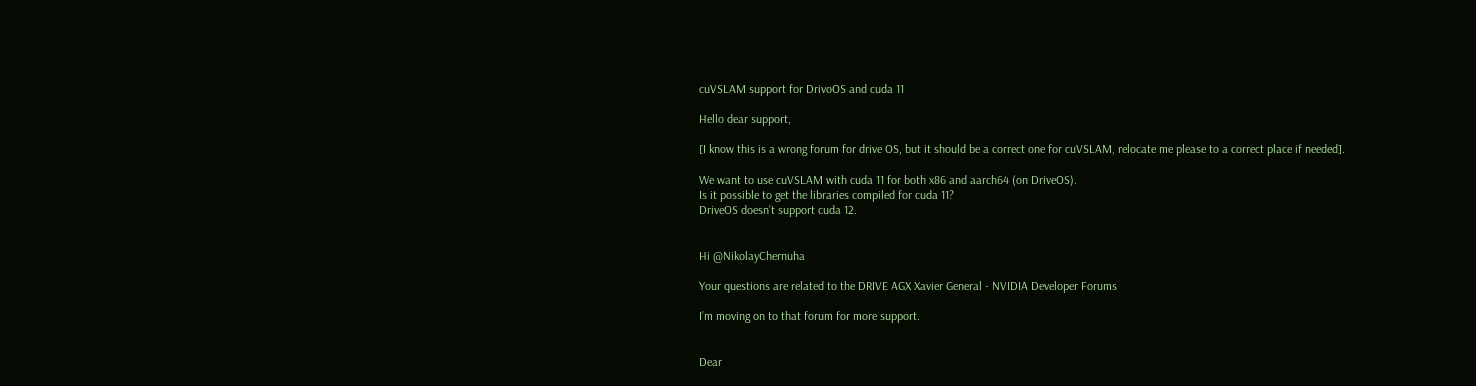cuVSLAM support for DrivoOS and cuda 11

Hello dear support,

[I know this is a wrong forum for drive OS, but it should be a correct one for cuVSLAM, relocate me please to a correct place if needed].

We want to use cuVSLAM with cuda 11 for both x86 and aarch64 (on DriveOS).
Is it possible to get the libraries compiled for cuda 11?
DriveOS doesn’t support cuda 12.


Hi @NikolayChernuha

Your questions are related to the DRIVE AGX Xavier General - NVIDIA Developer Forums

I’m moving on to that forum for more support.


Dear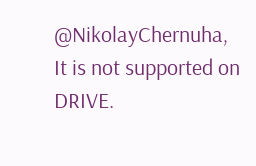@NikolayChernuha,
It is not supported on DRIVE.